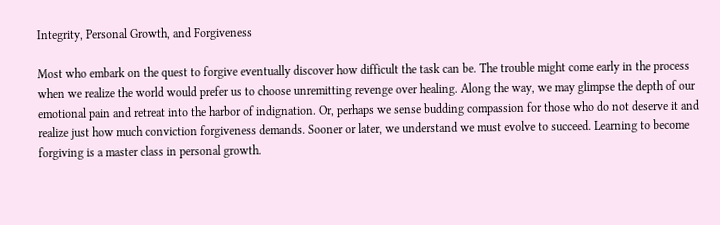Integrity, Personal Growth, and Forgiveness

Most who embark on the quest to forgive eventually discover how difficult the task can be. The trouble might come early in the process when we realize the world would prefer us to choose unremitting revenge over healing. Along the way, we may glimpse the depth of our emotional pain and retreat into the harbor of indignation. Or, perhaps we sense budding compassion for those who do not deserve it and realize just how much conviction forgiveness demands. Sooner or later, we understand we must evolve to succeed. Learning to become forgiving is a master class in personal growth.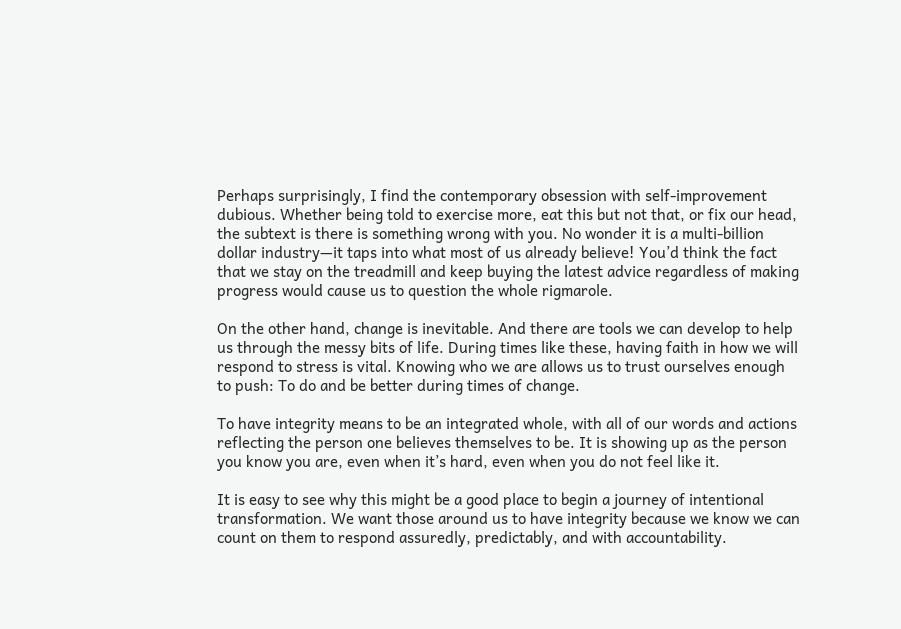Perhaps surprisingly, I find the contemporary obsession with self-improvement dubious. Whether being told to exercise more, eat this but not that, or fix our head, the subtext is there is something wrong with you. No wonder it is a multi-billion dollar industry—it taps into what most of us already believe! You’d think the fact that we stay on the treadmill and keep buying the latest advice regardless of making progress would cause us to question the whole rigmarole.

On the other hand, change is inevitable. And there are tools we can develop to help us through the messy bits of life. During times like these, having faith in how we will respond to stress is vital. Knowing who we are allows us to trust ourselves enough to push: To do and be better during times of change.

To have integrity means to be an integrated whole, with all of our words and actions reflecting the person one believes themselves to be. It is showing up as the person you know you are, even when it’s hard, even when you do not feel like it.

It is easy to see why this might be a good place to begin a journey of intentional transformation. We want those around us to have integrity because we know we can count on them to respond assuredly, predictably, and with accountability.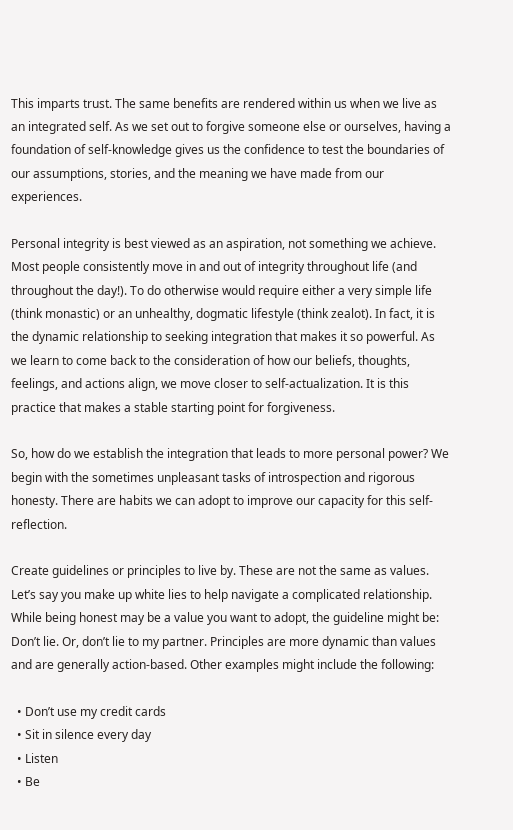This imparts trust. The same benefits are rendered within us when we live as an integrated self. As we set out to forgive someone else or ourselves, having a foundation of self-knowledge gives us the confidence to test the boundaries of our assumptions, stories, and the meaning we have made from our experiences.

Personal integrity is best viewed as an aspiration, not something we achieve. Most people consistently move in and out of integrity throughout life (and throughout the day!). To do otherwise would require either a very simple life (think monastic) or an unhealthy, dogmatic lifestyle (think zealot). In fact, it is the dynamic relationship to seeking integration that makes it so powerful. As we learn to come back to the consideration of how our beliefs, thoughts, feelings, and actions align, we move closer to self-actualization. It is this practice that makes a stable starting point for forgiveness.

So, how do we establish the integration that leads to more personal power? We begin with the sometimes unpleasant tasks of introspection and rigorous honesty. There are habits we can adopt to improve our capacity for this self-reflection.

Create guidelines or principles to live by. These are not the same as values. Let’s say you make up white lies to help navigate a complicated relationship. While being honest may be a value you want to adopt, the guideline might be: Don’t lie. Or, don’t lie to my partner. Principles are more dynamic than values and are generally action-based. Other examples might include the following:

  • Don’t use my credit cards
  • Sit in silence every day
  • Listen
  • Be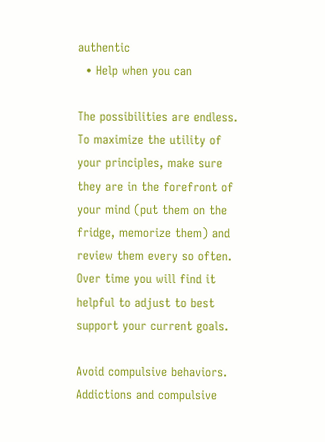authentic
  • Help when you can

The possibilities are endless. To maximize the utility of your principles, make sure they are in the forefront of your mind (put them on the fridge, memorize them) and review them every so often. Over time you will find it helpful to adjust to best support your current goals.

Avoid compulsive behaviors. Addictions and compulsive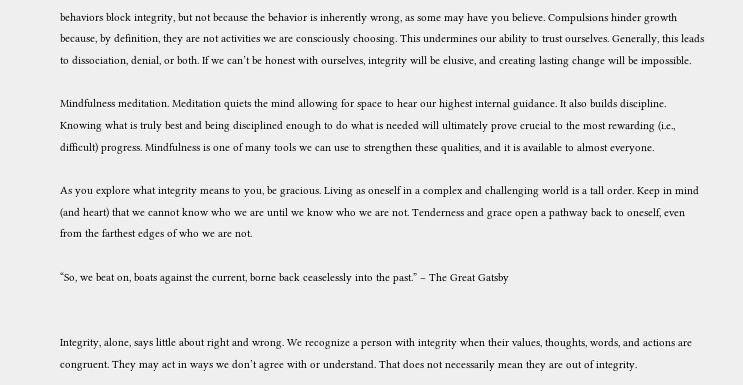behaviors block integrity, but not because the behavior is inherently wrong, as some may have you believe. Compulsions hinder growth because, by definition, they are not activities we are consciously choosing. This undermines our ability to trust ourselves. Generally, this leads to dissociation, denial, or both. If we can’t be honest with ourselves, integrity will be elusive, and creating lasting change will be impossible.

Mindfulness meditation. Meditation quiets the mind allowing for space to hear our highest internal guidance. It also builds discipline. Knowing what is truly best and being disciplined enough to do what is needed will ultimately prove crucial to the most rewarding (i.e., difficult) progress. Mindfulness is one of many tools we can use to strengthen these qualities, and it is available to almost everyone.

As you explore what integrity means to you, be gracious. Living as oneself in a complex and challenging world is a tall order. Keep in mind (and heart) that we cannot know who we are until we know who we are not. Tenderness and grace open a pathway back to oneself, even from the farthest edges of who we are not.

“So, we beat on, boats against the current, borne back ceaselessly into the past.” – The Great Gatsby


Integrity, alone, says little about right and wrong. We recognize a person with integrity when their values, thoughts, words, and actions are congruent. They may act in ways we don’t agree with or understand. That does not necessarily mean they are out of integrity.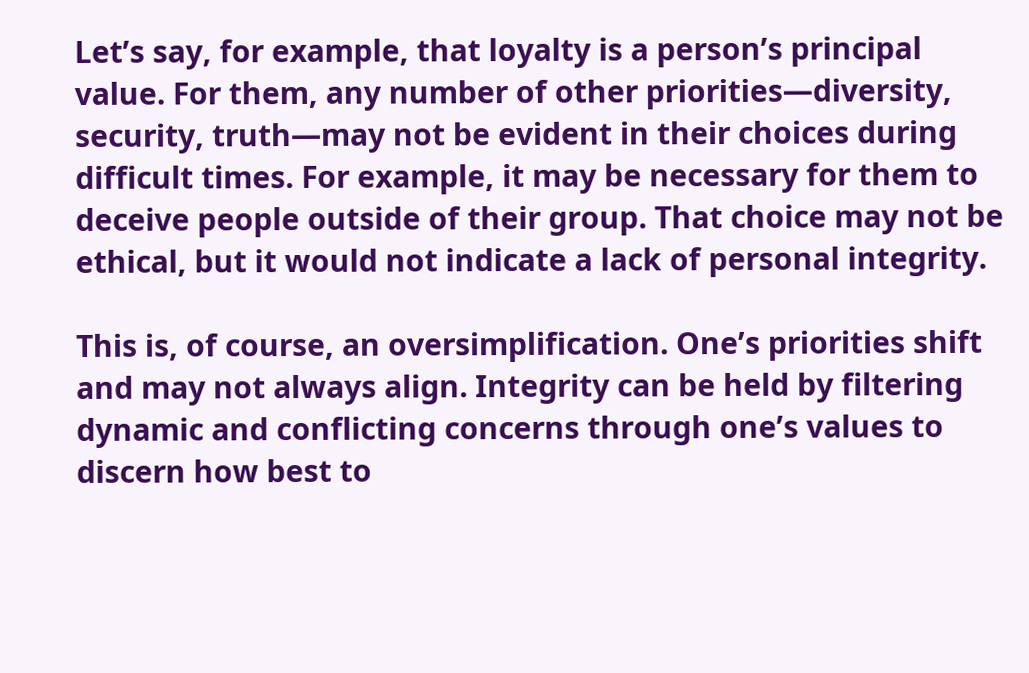Let’s say, for example, that loyalty is a person’s principal value. For them, any number of other priorities—diversity, security, truth—may not be evident in their choices during difficult times. For example, it may be necessary for them to deceive people outside of their group. That choice may not be ethical, but it would not indicate a lack of personal integrity.

This is, of course, an oversimplification. One’s priorities shift and may not always align. Integrity can be held by filtering dynamic and conflicting concerns through one’s values to discern how best to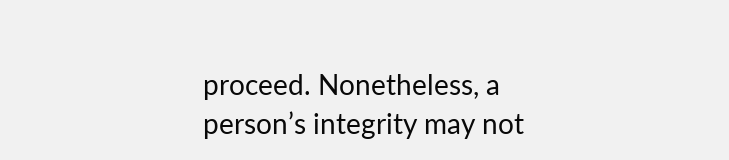proceed. Nonetheless, a person’s integrity may not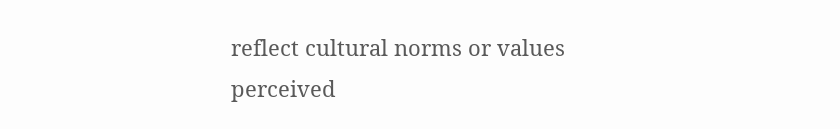reflect cultural norms or values perceived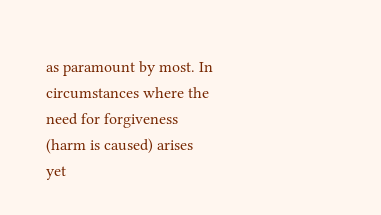as paramount by most. In circumstances where the need for forgiveness (harm is caused) arises yet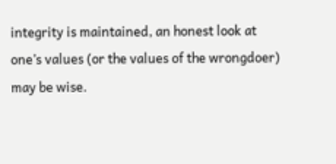integrity is maintained, an honest look at one’s values (or the values of the wrongdoer) may be wise.